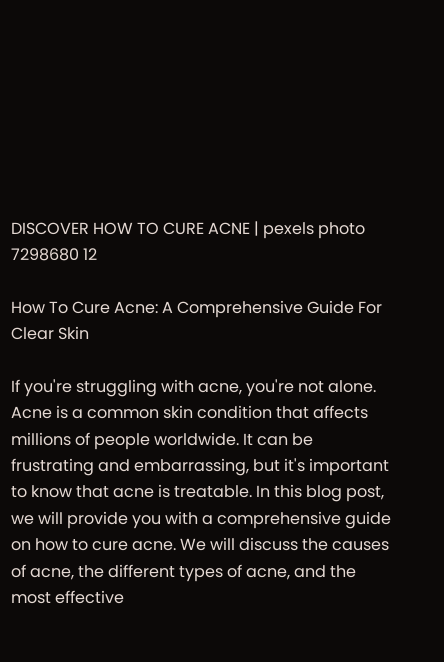DISCOVER HOW TO CURE ACNE | pexels photo 7298680 12

How To Cure Acne: A Comprehensive Guide For Clear Skin

If you're struggling with acne, you're not alone. Acne is a common skin condition that affects millions of people worldwide. It can be frustrating and embarrassing, but it's important to know that acne is treatable. In this blog post, we will provide you with a comprehensive guide on how to cure acne. We will discuss the causes of acne, the different types of acne, and the most effective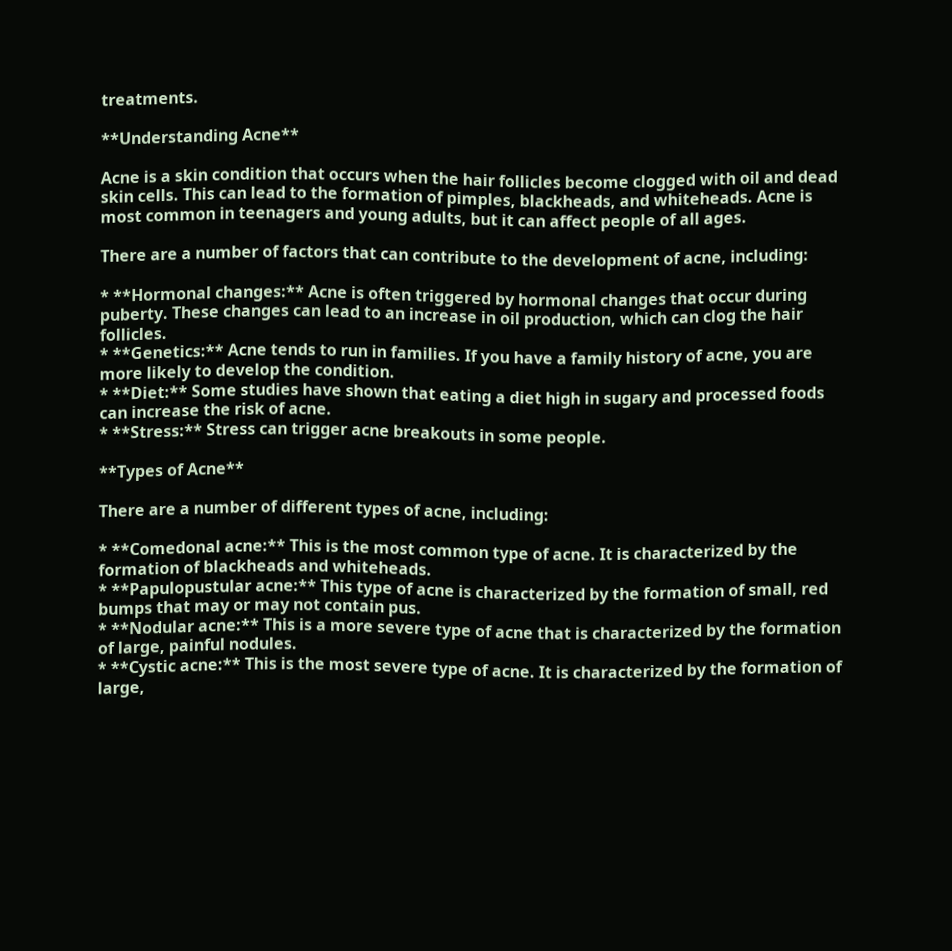treatments.

**Understanding Acne**

Acne is a skin condition that occurs when the hair follicles become clogged with oil and dead skin cells. This can lead to the formation of pimples, blackheads, and whiteheads. Acne is most common in teenagers and young adults, but it can affect people of all ages.

There are a number of factors that can contribute to the development of acne, including:

* **Hormonal changes:** Acne is often triggered by hormonal changes that occur during puberty. These changes can lead to an increase in oil production, which can clog the hair follicles.
* **Genetics:** Acne tends to run in families. If you have a family history of acne, you are more likely to develop the condition.
* **Diet:** Some studies have shown that eating a diet high in sugary and processed foods can increase the risk of acne.
* **Stress:** Stress can trigger acne breakouts in some people.

**Types of Acne**

There are a number of different types of acne, including:

* **Comedonal acne:** This is the most common type of acne. It is characterized by the formation of blackheads and whiteheads.
* **Papulopustular acne:** This type of acne is characterized by the formation of small, red bumps that may or may not contain pus.
* **Nodular acne:** This is a more severe type of acne that is characterized by the formation of large, painful nodules.
* **Cystic acne:** This is the most severe type of acne. It is characterized by the formation of large,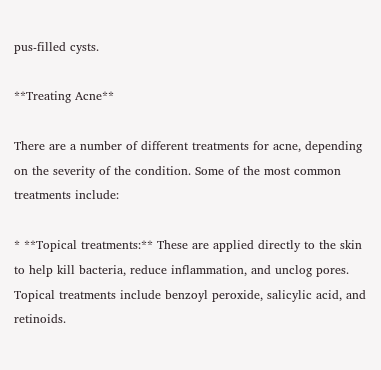pus-filled cysts.

**Treating Acne**

There are a number of different treatments for acne, depending on the severity of the condition. Some of the most common treatments include:

* **Topical treatments:** These are applied directly to the skin to help kill bacteria, reduce inflammation, and unclog pores. Topical treatments include benzoyl peroxide, salicylic acid, and retinoids.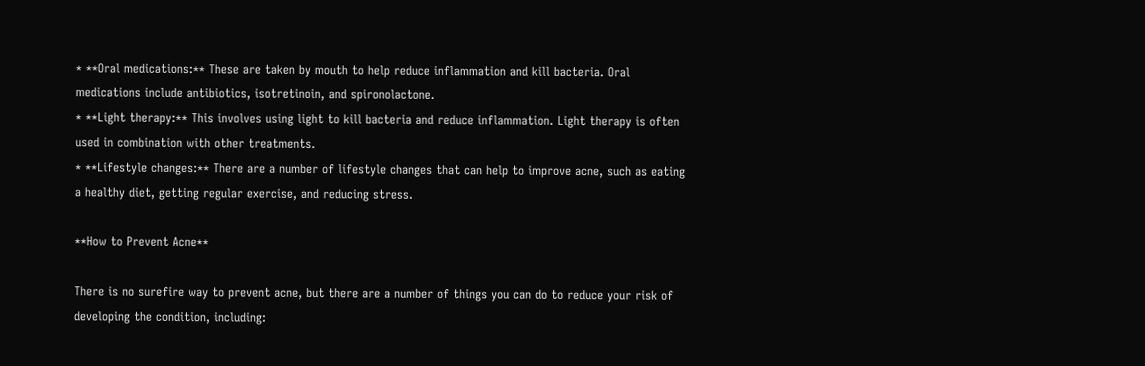* **Oral medications:** These are taken by mouth to help reduce inflammation and kill bacteria. Oral medications include antibiotics, isotretinoin, and spironolactone.
* **Light therapy:** This involves using light to kill bacteria and reduce inflammation. Light therapy is often used in combination with other treatments.
* **Lifestyle changes:** There are a number of lifestyle changes that can help to improve acne, such as eating a healthy diet, getting regular exercise, and reducing stress.

**How to Prevent Acne**

There is no surefire way to prevent acne, but there are a number of things you can do to reduce your risk of developing the condition, including: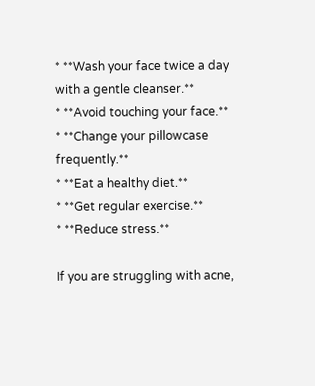* **Wash your face twice a day with a gentle cleanser.**
* **Avoid touching your face.**
* **Change your pillowcase frequently.**
* **Eat a healthy diet.**
* **Get regular exercise.**
* **Reduce stress.**

If you are struggling with acne,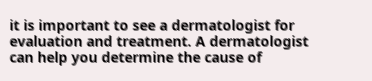it is important to see a dermatologist for evaluation and treatment. A dermatologist can help you determine the cause of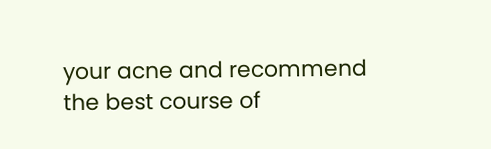your acne and recommend the best course of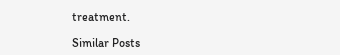treatment.

Similar Posts